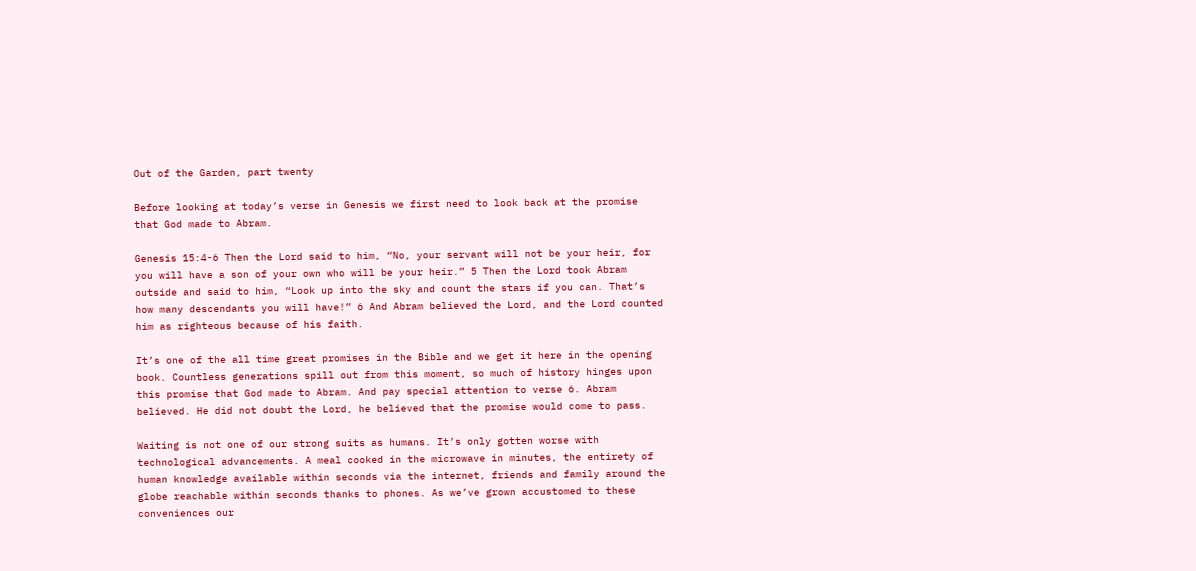Out of the Garden, part twenty

Before looking at today’s verse in Genesis we first need to look back at the promise that God made to Abram.

Genesis 15:4-6 Then the Lord said to him, “No, your servant will not be your heir, for you will have a son of your own who will be your heir.” 5 Then the Lord took Abram outside and said to him, “Look up into the sky and count the stars if you can. That’s how many descendants you will have!” 6 And Abram believed the Lord, and the Lord counted him as righteous because of his faith.

It’s one of the all time great promises in the Bible and we get it here in the opening book. Countless generations spill out from this moment, so much of history hinges upon this promise that God made to Abram. And pay special attention to verse 6. Abram believed. He did not doubt the Lord, he believed that the promise would come to pass.

Waiting is not one of our strong suits as humans. It’s only gotten worse with technological advancements. A meal cooked in the microwave in minutes, the entirety of human knowledge available within seconds via the internet, friends and family around the globe reachable within seconds thanks to phones. As we’ve grown accustomed to these conveniences our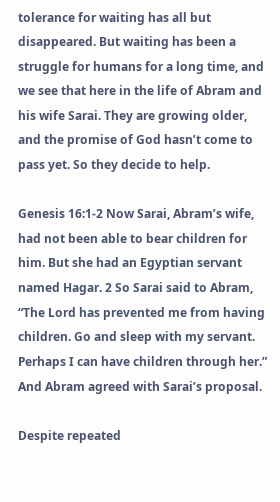tolerance for waiting has all but disappeared. But waiting has been a struggle for humans for a long time, and we see that here in the life of Abram and his wife Sarai. They are growing older, and the promise of God hasn’t come to pass yet. So they decide to help.

Genesis 16:1-2 Now Sarai, Abram’s wife, had not been able to bear children for him. But she had an Egyptian servant named Hagar. 2 So Sarai said to Abram, “The Lord has prevented me from having children. Go and sleep with my servant. Perhaps I can have children through her.” And Abram agreed with Sarai’s proposal.

Despite repeated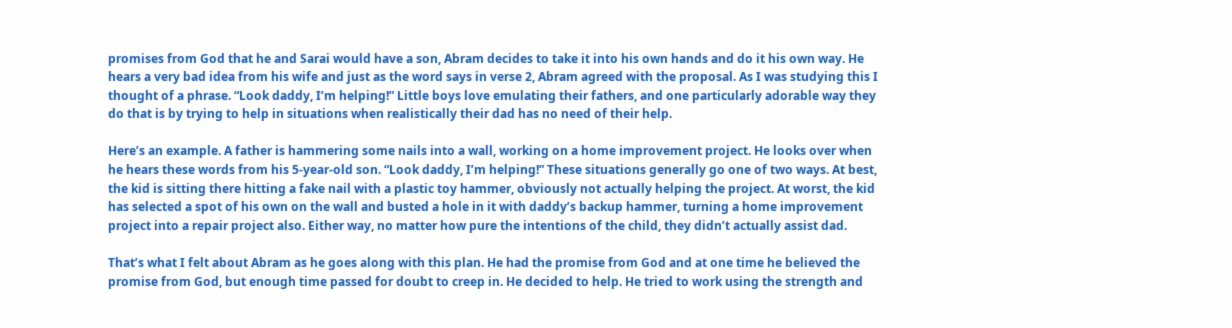promises from God that he and Sarai would have a son, Abram decides to take it into his own hands and do it his own way. He hears a very bad idea from his wife and just as the word says in verse 2, Abram agreed with the proposal. As I was studying this I thought of a phrase. “Look daddy, I’m helping!” Little boys love emulating their fathers, and one particularly adorable way they do that is by trying to help in situations when realistically their dad has no need of their help.

Here’s an example. A father is hammering some nails into a wall, working on a home improvement project. He looks over when he hears these words from his 5-year-old son. “Look daddy, I’m helping!” These situations generally go one of two ways. At best, the kid is sitting there hitting a fake nail with a plastic toy hammer, obviously not actually helping the project. At worst, the kid has selected a spot of his own on the wall and busted a hole in it with daddy’s backup hammer, turning a home improvement project into a repair project also. Either way, no matter how pure the intentions of the child, they didn’t actually assist dad.

That’s what I felt about Abram as he goes along with this plan. He had the promise from God and at one time he believed the promise from God, but enough time passed for doubt to creep in. He decided to help. He tried to work using the strength and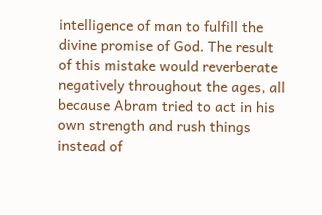intelligence of man to fulfill the divine promise of God. The result of this mistake would reverberate negatively throughout the ages, all because Abram tried to act in his own strength and rush things instead of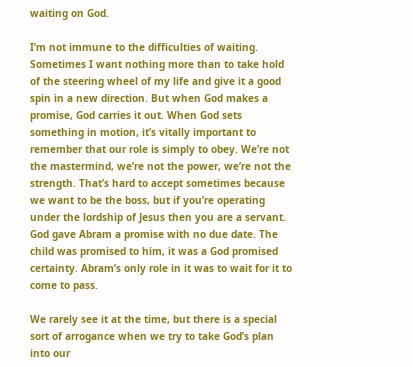waiting on God.

I’m not immune to the difficulties of waiting. Sometimes I want nothing more than to take hold of the steering wheel of my life and give it a good spin in a new direction. But when God makes a promise, God carries it out. When God sets something in motion, it’s vitally important to remember that our role is simply to obey. We’re not the mastermind, we’re not the power, we’re not the strength. That’s hard to accept sometimes because we want to be the boss, but if you’re operating under the lordship of Jesus then you are a servant. God gave Abram a promise with no due date. The child was promised to him, it was a God promised certainty. Abram’s only role in it was to wait for it to come to pass.

We rarely see it at the time, but there is a special sort of arrogance when we try to take God’s plan into our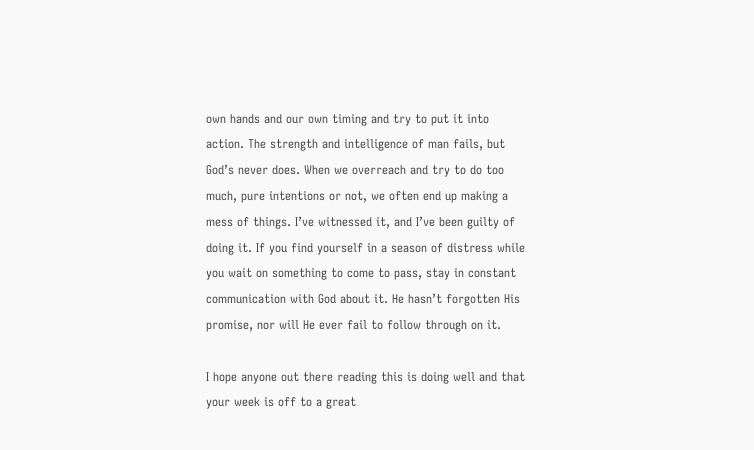own hands and our own timing and try to put it into action. The strength and intelligence of man fails, but God’s never does. When we overreach and try to do too much, pure intentions or not, we often end up making a mess of things. I’ve witnessed it, and I’ve been guilty of doing it. If you find yourself in a season of distress while you wait on something to come to pass, stay in constant communication with God about it. He hasn’t forgotten His promise, nor will He ever fail to follow through on it.

I hope anyone out there reading this is doing well and that your week is off to a great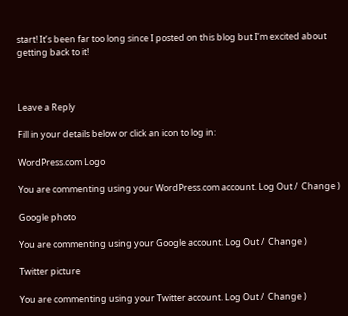start! It’s been far too long since I posted on this blog but I’m excited about getting back to it!



Leave a Reply

Fill in your details below or click an icon to log in:

WordPress.com Logo

You are commenting using your WordPress.com account. Log Out /  Change )

Google photo

You are commenting using your Google account. Log Out /  Change )

Twitter picture

You are commenting using your Twitter account. Log Out /  Change )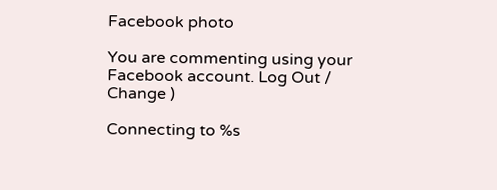Facebook photo

You are commenting using your Facebook account. Log Out /  Change )

Connecting to %s